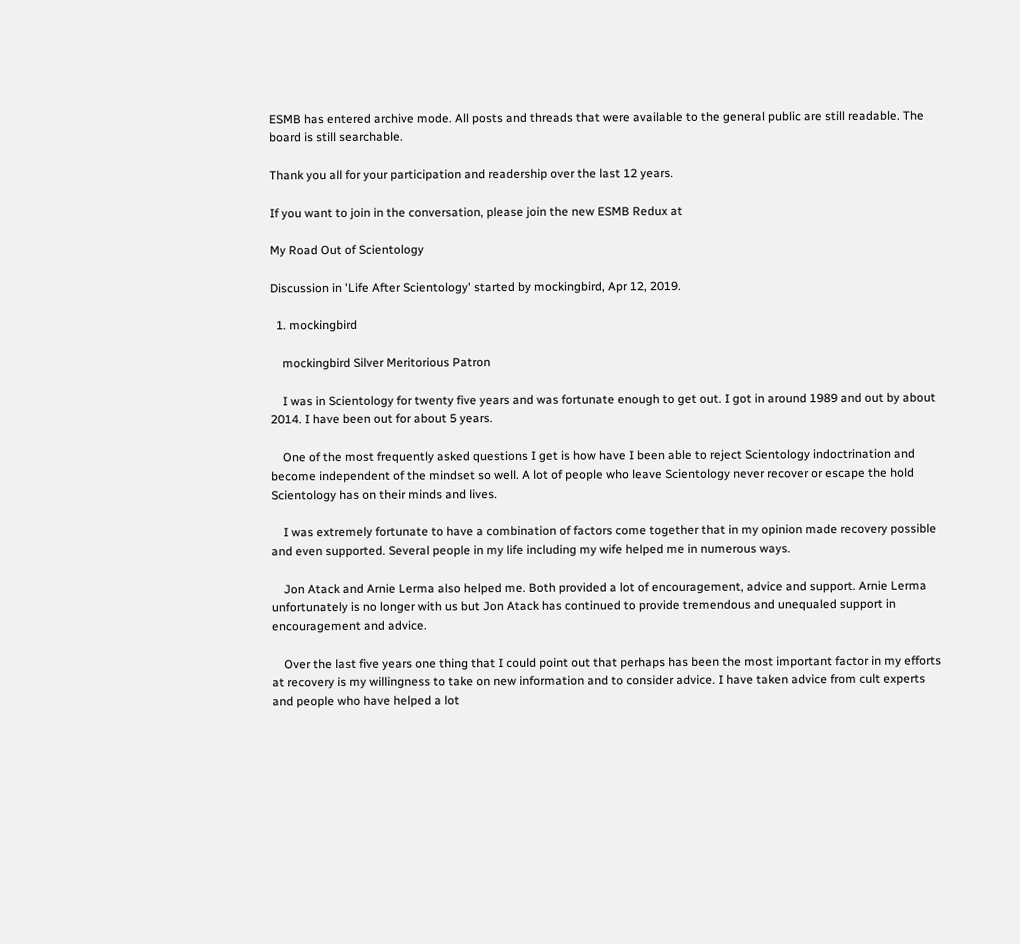ESMB has entered archive mode. All posts and threads that were available to the general public are still readable. The board is still searchable.

Thank you all for your participation and readership over the last 12 years.

If you want to join in the conversation, please join the new ESMB Redux at

My Road Out of Scientology

Discussion in 'Life After Scientology' started by mockingbird, Apr 12, 2019.

  1. mockingbird

    mockingbird Silver Meritorious Patron

    I was in Scientology for twenty five years and was fortunate enough to get out. I got in around 1989 and out by about 2014. I have been out for about 5 years.

    One of the most frequently asked questions I get is how have I been able to reject Scientology indoctrination and become independent of the mindset so well. A lot of people who leave Scientology never recover or escape the hold Scientology has on their minds and lives.

    I was extremely fortunate to have a combination of factors come together that in my opinion made recovery possible and even supported. Several people in my life including my wife helped me in numerous ways.

    Jon Atack and Arnie Lerma also helped me. Both provided a lot of encouragement, advice and support. Arnie Lerma unfortunately is no longer with us but Jon Atack has continued to provide tremendous and unequaled support in encouragement and advice.

    Over the last five years one thing that I could point out that perhaps has been the most important factor in my efforts at recovery is my willingness to take on new information and to consider advice. I have taken advice from cult experts and people who have helped a lot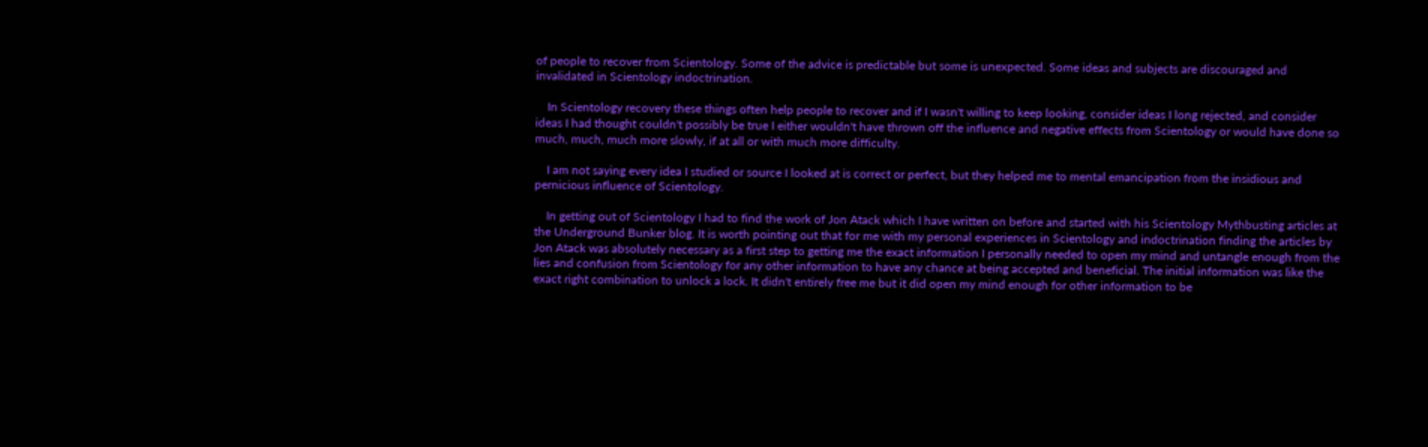of people to recover from Scientology. Some of the advice is predictable but some is unexpected. Some ideas and subjects are discouraged and invalidated in Scientology indoctrination.

    In Scientology recovery these things often help people to recover and if I wasn't willing to keep looking, consider ideas I long rejected, and consider ideas I had thought couldn't possibly be true I either wouldn't have thrown off the influence and negative effects from Scientology or would have done so much, much, much more slowly, if at all or with much more difficulty.

    I am not saying every idea I studied or source I looked at is correct or perfect, but they helped me to mental emancipation from the insidious and pernicious influence of Scientology.

    In getting out of Scientology I had to find the work of Jon Atack which I have written on before and started with his Scientology Mythbusting articles at the Underground Bunker blog. It is worth pointing out that for me with my personal experiences in Scientology and indoctrination finding the articles by Jon Atack was absolutely necessary as a first step to getting me the exact information I personally needed to open my mind and untangle enough from the lies and confusion from Scientology for any other information to have any chance at being accepted and beneficial. The initial information was like the exact right combination to unlock a lock. It didn't entirely free me but it did open my mind enough for other information to be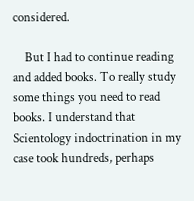considered.

    But I had to continue reading and added books. To really study some things you need to read books. I understand that Scientology indoctrination in my case took hundreds, perhaps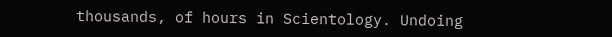thousands, of hours in Scientology. Undoing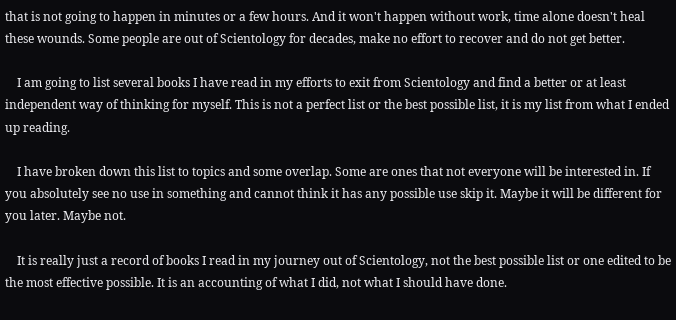that is not going to happen in minutes or a few hours. And it won't happen without work, time alone doesn't heal these wounds. Some people are out of Scientology for decades, make no effort to recover and do not get better.

    I am going to list several books I have read in my efforts to exit from Scientology and find a better or at least independent way of thinking for myself. This is not a perfect list or the best possible list, it is my list from what I ended up reading.

    I have broken down this list to topics and some overlap. Some are ones that not everyone will be interested in. If you absolutely see no use in something and cannot think it has any possible use skip it. Maybe it will be different for you later. Maybe not.

    It is really just a record of books I read in my journey out of Scientology, not the best possible list or one edited to be the most effective possible. It is an accounting of what I did, not what I should have done.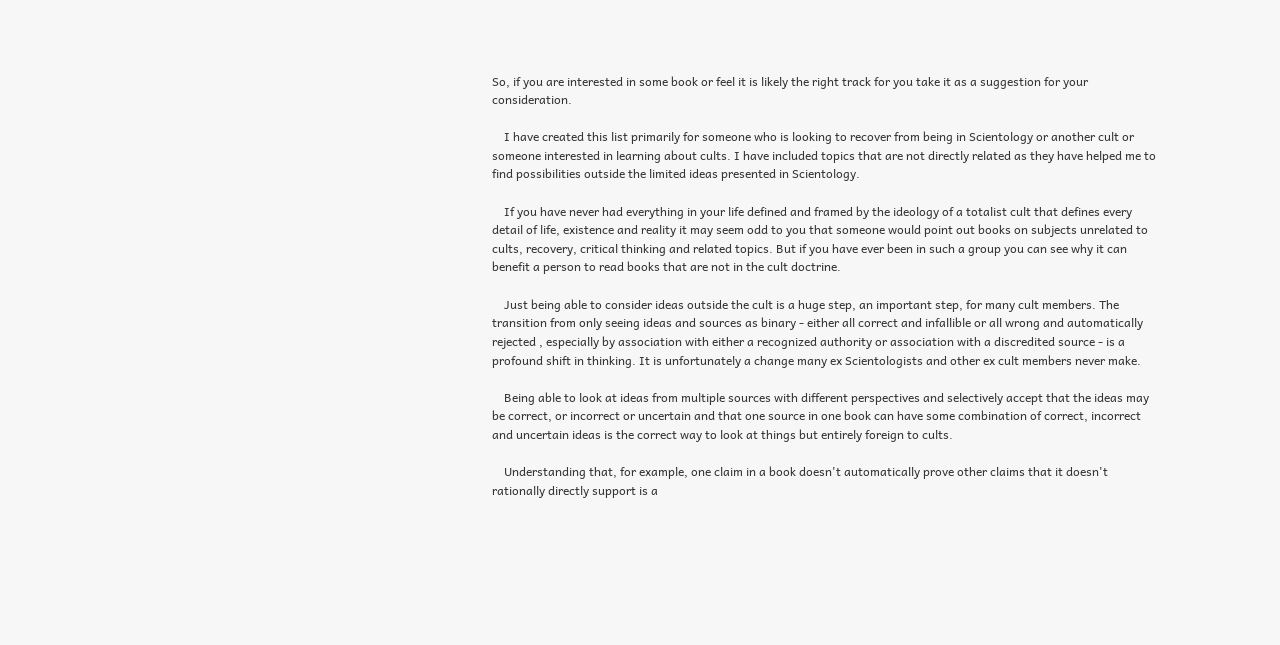So, if you are interested in some book or feel it is likely the right track for you take it as a suggestion for your consideration.

    I have created this list primarily for someone who is looking to recover from being in Scientology or another cult or someone interested in learning about cults. I have included topics that are not directly related as they have helped me to find possibilities outside the limited ideas presented in Scientology.

    If you have never had everything in your life defined and framed by the ideology of a totalist cult that defines every detail of life, existence and reality it may seem odd to you that someone would point out books on subjects unrelated to cults, recovery, critical thinking and related topics. But if you have ever been in such a group you can see why it can benefit a person to read books that are not in the cult doctrine.

    Just being able to consider ideas outside the cult is a huge step, an important step, for many cult members. The transition from only seeing ideas and sources as binary - either all correct and infallible or all wrong and automatically rejected , especially by association with either a recognized authority or association with a discredited source - is a profound shift in thinking. It is unfortunately a change many ex Scientologists and other ex cult members never make.

    Being able to look at ideas from multiple sources with different perspectives and selectively accept that the ideas may be correct, or incorrect or uncertain and that one source in one book can have some combination of correct, incorrect and uncertain ideas is the correct way to look at things but entirely foreign to cults.

    Understanding that, for example, one claim in a book doesn't automatically prove other claims that it doesn't rationally directly support is a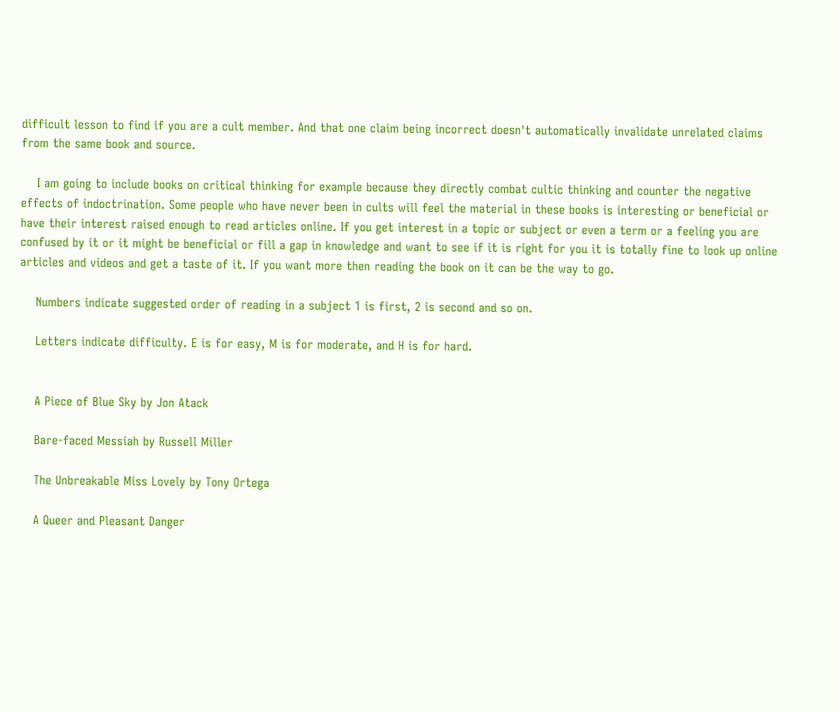difficult lesson to find if you are a cult member. And that one claim being incorrect doesn't automatically invalidate unrelated claims from the same book and source.

    I am going to include books on critical thinking for example because they directly combat cultic thinking and counter the negative effects of indoctrination. Some people who have never been in cults will feel the material in these books is interesting or beneficial or have their interest raised enough to read articles online. If you get interest in a topic or subject or even a term or a feeling you are confused by it or it might be beneficial or fill a gap in knowledge and want to see if it is right for you it is totally fine to look up online articles and videos and get a taste of it. If you want more then reading the book on it can be the way to go.

    Numbers indicate suggested order of reading in a subject 1 is first, 2 is second and so on.

    Letters indicate difficulty. E is for easy, M is for moderate, and H is for hard.


    A Piece of Blue Sky by Jon Atack

    Bare-faced Messiah by Russell Miller

    The Unbreakable Miss Lovely by Tony Ortega

    A Queer and Pleasant Danger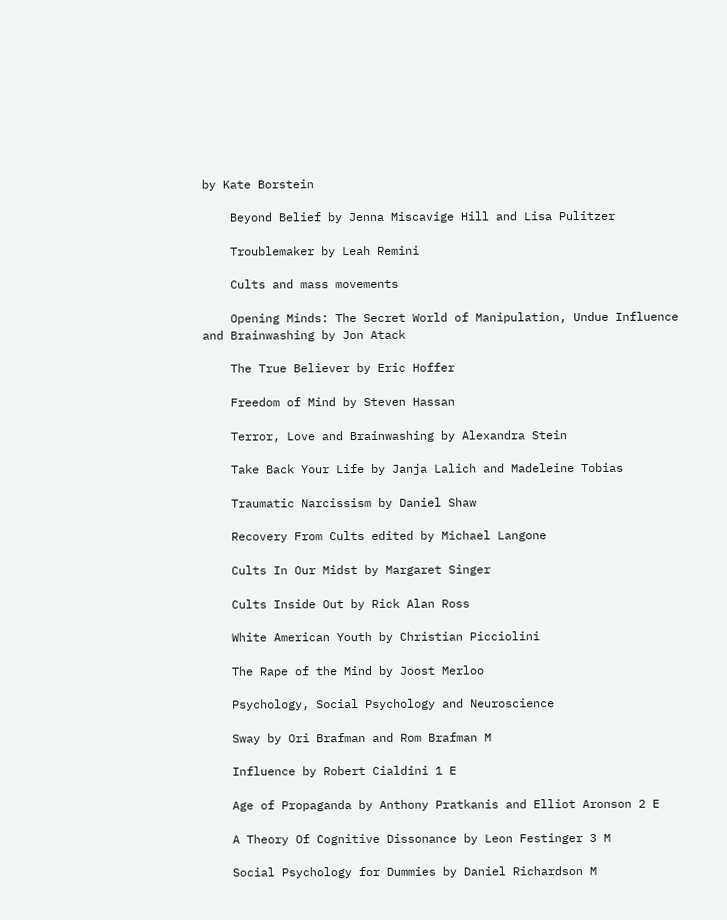by Kate Borstein

    Beyond Belief by Jenna Miscavige Hill and Lisa Pulitzer

    Troublemaker by Leah Remini

    Cults and mass movements

    Opening Minds: The Secret World of Manipulation, Undue Influence and Brainwashing by Jon Atack

    The True Believer by Eric Hoffer

    Freedom of Mind by Steven Hassan

    Terror, Love and Brainwashing by Alexandra Stein

    Take Back Your Life by Janja Lalich and Madeleine Tobias

    Traumatic Narcissism by Daniel Shaw

    Recovery From Cults edited by Michael Langone

    Cults In Our Midst by Margaret Singer

    Cults Inside Out by Rick Alan Ross

    White American Youth by Christian Picciolini

    The Rape of the Mind by Joost Merloo

    Psychology, Social Psychology and Neuroscience

    Sway by Ori Brafman and Rom Brafman M

    Influence by Robert Cialdini 1 E

    Age of Propaganda by Anthony Pratkanis and Elliot Aronson 2 E

    A Theory Of Cognitive Dissonance by Leon Festinger 3 M

    Social Psychology for Dummies by Daniel Richardson M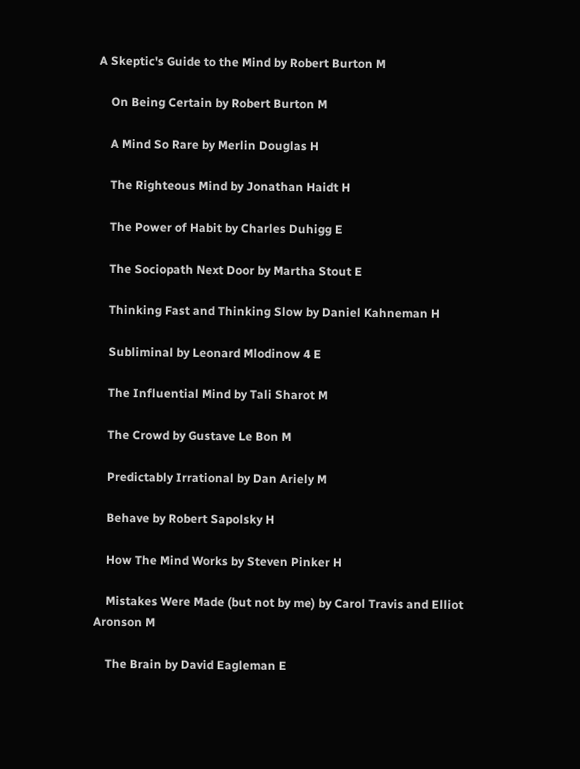A Skeptic's Guide to the Mind by Robert Burton M

    On Being Certain by Robert Burton M

    A Mind So Rare by Merlin Douglas H

    The Righteous Mind by Jonathan Haidt H

    The Power of Habit by Charles Duhigg E

    The Sociopath Next Door by Martha Stout E

    Thinking Fast and Thinking Slow by Daniel Kahneman H

    Subliminal by Leonard Mlodinow 4 E

    The Influential Mind by Tali Sharot M

    The Crowd by Gustave Le Bon M

    Predictably Irrational by Dan Ariely M

    Behave by Robert Sapolsky H

    How The Mind Works by Steven Pinker H

    Mistakes Were Made (but not by me) by Carol Travis and Elliot Aronson M

    The Brain by David Eagleman E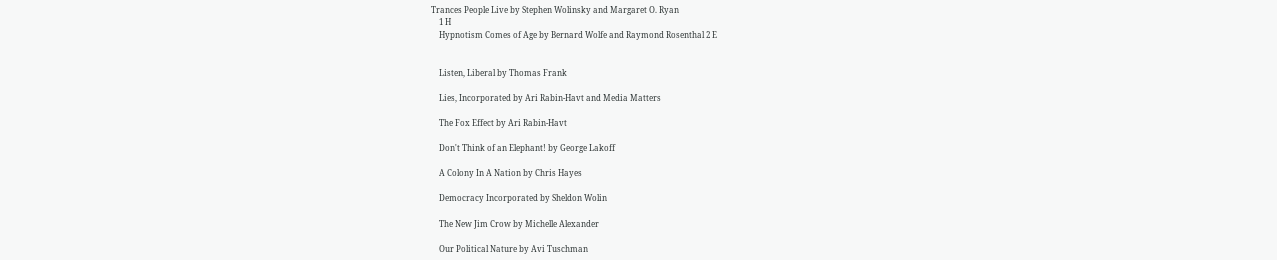Trances People Live by Stephen Wolinsky and Margaret O. Ryan
    1 H
    Hypnotism Comes of Age by Bernard Wolfe and Raymond Rosenthal 2 E


    Listen, Liberal by Thomas Frank

    Lies, Incorporated by Ari Rabin-Havt and Media Matters

    The Fox Effect by Ari Rabin-Havt

    Don't Think of an Elephant! by George Lakoff

    A Colony In A Nation by Chris Hayes

    Democracy Incorporated by Sheldon Wolin

    The New Jim Crow by Michelle Alexander

    Our Political Nature by Avi Tuschman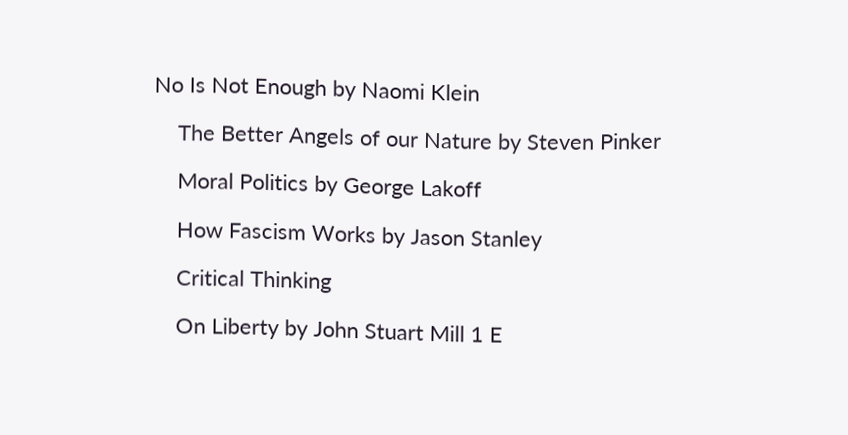No Is Not Enough by Naomi Klein

    The Better Angels of our Nature by Steven Pinker

    Moral Politics by George Lakoff

    How Fascism Works by Jason Stanley

    Critical Thinking

    On Liberty by John Stuart Mill 1 E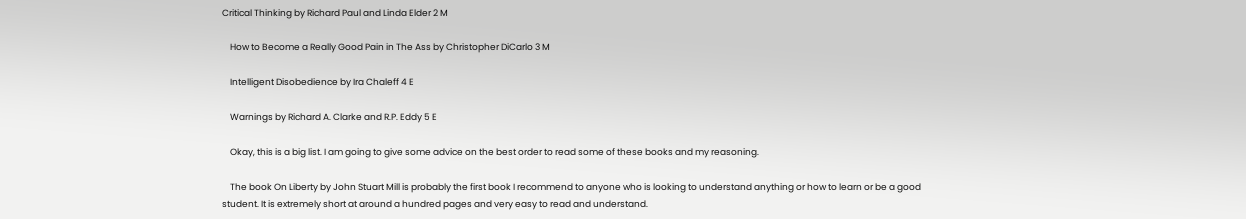Critical Thinking by Richard Paul and Linda Elder 2 M

    How to Become a Really Good Pain in The Ass by Christopher DiCarlo 3 M

    Intelligent Disobedience by Ira Chaleff 4 E

    Warnings by Richard A. Clarke and R.P. Eddy 5 E

    Okay, this is a big list. I am going to give some advice on the best order to read some of these books and my reasoning.

    The book On Liberty by John Stuart Mill is probably the first book I recommend to anyone who is looking to understand anything or how to learn or be a good student. It is extremely short at around a hundred pages and very easy to read and understand.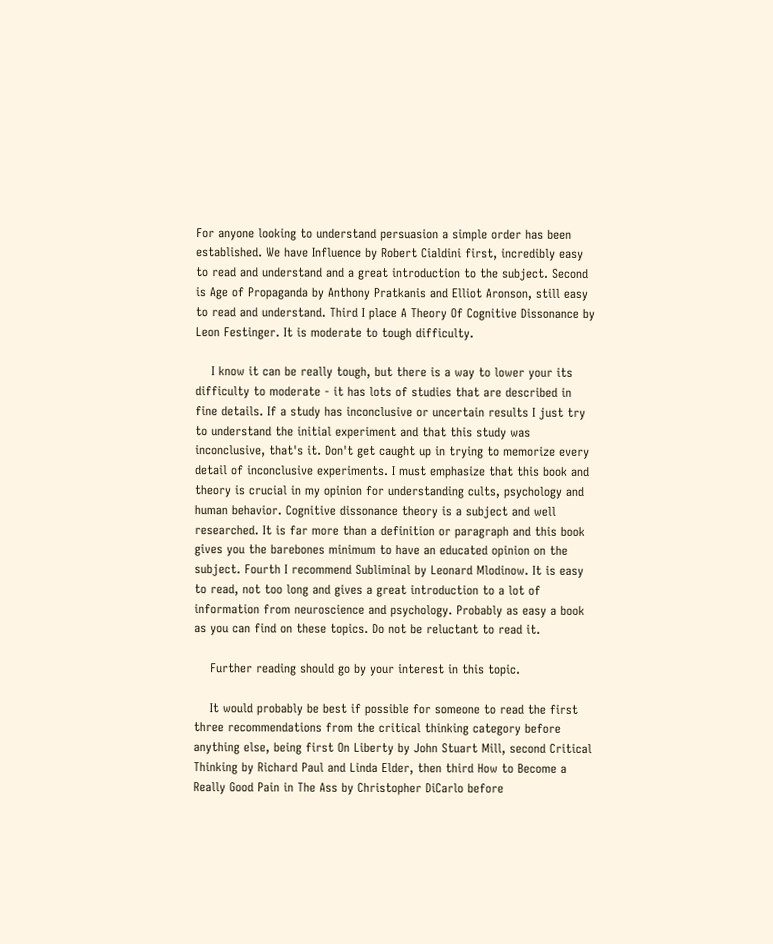For anyone looking to understand persuasion a simple order has been established. We have Influence by Robert Cialdini first, incredibly easy to read and understand and a great introduction to the subject. Second is Age of Propaganda by Anthony Pratkanis and Elliot Aronson, still easy to read and understand. Third I place A Theory Of Cognitive Dissonance by Leon Festinger. It is moderate to tough difficulty.

    I know it can be really tough, but there is a way to lower your its difficulty to moderate - it has lots of studies that are described in fine details. If a study has inconclusive or uncertain results I just try to understand the initial experiment and that this study was inconclusive, that's it. Don't get caught up in trying to memorize every detail of inconclusive experiments. I must emphasize that this book and theory is crucial in my opinion for understanding cults, psychology and human behavior. Cognitive dissonance theory is a subject and well researched. It is far more than a definition or paragraph and this book gives you the barebones minimum to have an educated opinion on the subject. Fourth I recommend Subliminal by Leonard Mlodinow. It is easy to read, not too long and gives a great introduction to a lot of information from neuroscience and psychology. Probably as easy a book as you can find on these topics. Do not be reluctant to read it.

    Further reading should go by your interest in this topic.

    It would probably be best if possible for someone to read the first three recommendations from the critical thinking category before anything else, being first On Liberty by John Stuart Mill, second Critical Thinking by Richard Paul and Linda Elder, then third How to Become a Really Good Pain in The Ass by Christopher DiCarlo before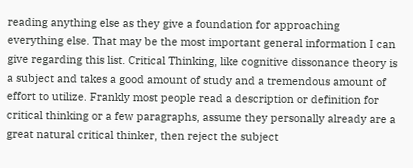reading anything else as they give a foundation for approaching everything else. That may be the most important general information I can give regarding this list. Critical Thinking, like cognitive dissonance theory is a subject and takes a good amount of study and a tremendous amount of effort to utilize. Frankly most people read a description or definition for critical thinking or a few paragraphs, assume they personally already are a great natural critical thinker, then reject the subject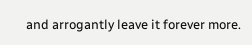and arrogantly leave it forever more.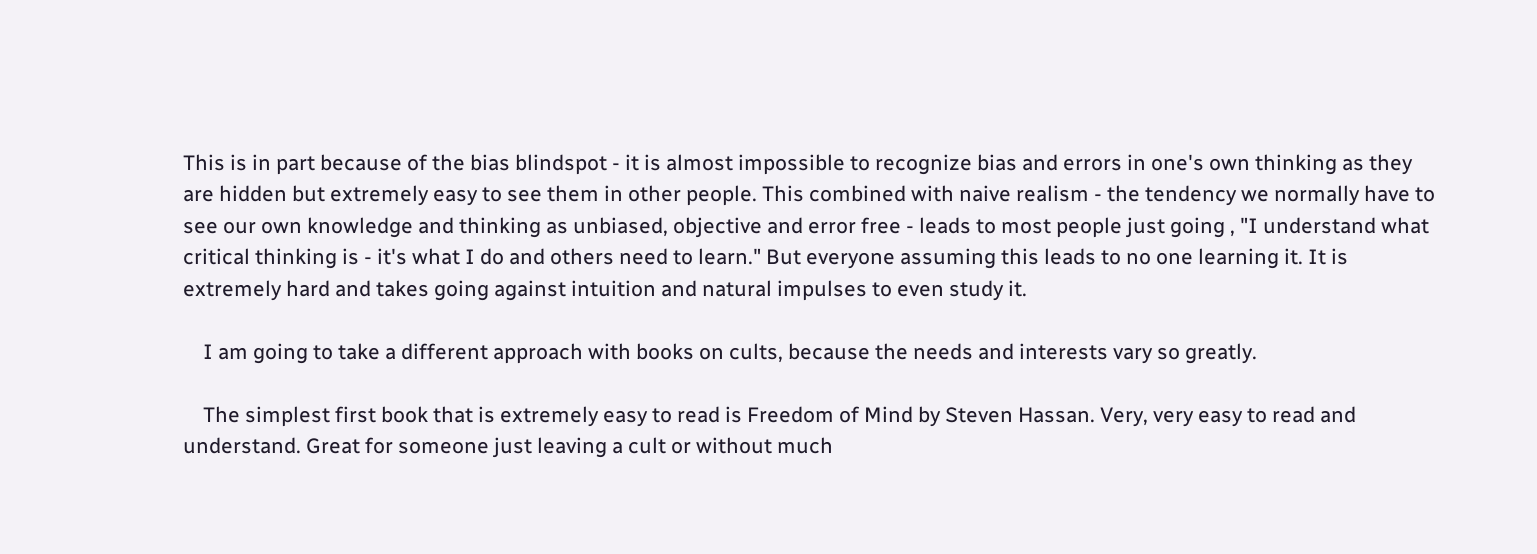This is in part because of the bias blindspot - it is almost impossible to recognize bias and errors in one's own thinking as they are hidden but extremely easy to see them in other people. This combined with naive realism - the tendency we normally have to see our own knowledge and thinking as unbiased, objective and error free - leads to most people just going , "I understand what critical thinking is - it's what I do and others need to learn." But everyone assuming this leads to no one learning it. It is extremely hard and takes going against intuition and natural impulses to even study it.

    I am going to take a different approach with books on cults, because the needs and interests vary so greatly.

    The simplest first book that is extremely easy to read is Freedom of Mind by Steven Hassan. Very, very easy to read and understand. Great for someone just leaving a cult or without much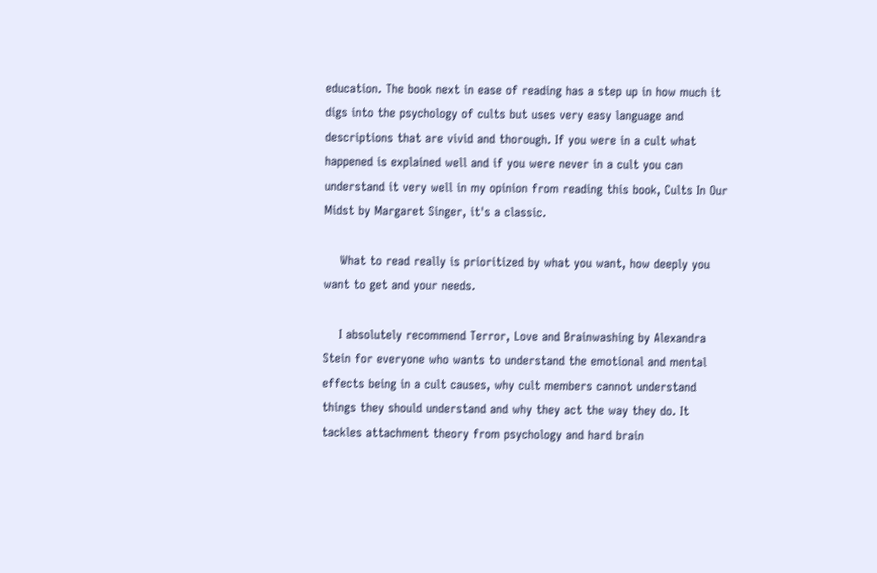education. The book next in ease of reading has a step up in how much it digs into the psychology of cults but uses very easy language and descriptions that are vivid and thorough. If you were in a cult what happened is explained well and if you were never in a cult you can understand it very well in my opinion from reading this book, Cults In Our Midst by Margaret Singer, it's a classic.

    What to read really is prioritized by what you want, how deeply you want to get and your needs.

    I absolutely recommend Terror, Love and Brainwashing by Alexandra Stein for everyone who wants to understand the emotional and mental effects being in a cult causes, why cult members cannot understand things they should understand and why they act the way they do. It tackles attachment theory from psychology and hard brain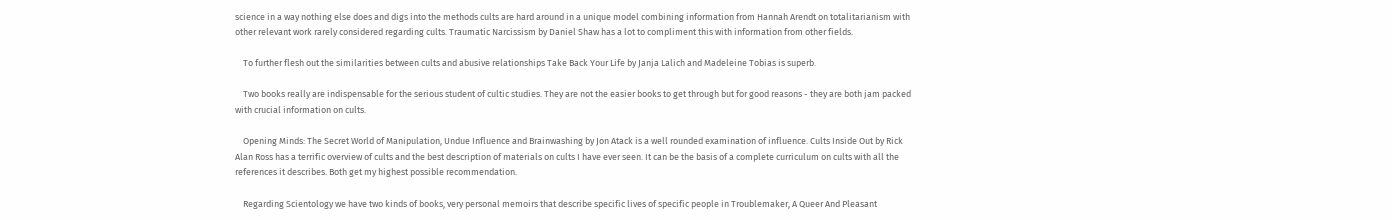science in a way nothing else does and digs into the methods cults are hard around in a unique model combining information from Hannah Arendt on totalitarianism with other relevant work rarely considered regarding cults. Traumatic Narcissism by Daniel Shaw has a lot to compliment this with information from other fields.

    To further flesh out the similarities between cults and abusive relationships Take Back Your Life by Janja Lalich and Madeleine Tobias is superb.

    Two books really are indispensable for the serious student of cultic studies. They are not the easier books to get through but for good reasons - they are both jam packed with crucial information on cults.

    Opening Minds: The Secret World of Manipulation, Undue Influence and Brainwashing by Jon Atack is a well rounded examination of influence. Cults Inside Out by Rick Alan Ross has a terrific overview of cults and the best description of materials on cults I have ever seen. It can be the basis of a complete curriculum on cults with all the references it describes. Both get my highest possible recommendation.

    Regarding Scientology we have two kinds of books, very personal memoirs that describe specific lives of specific people in Troublemaker, A Queer And Pleasant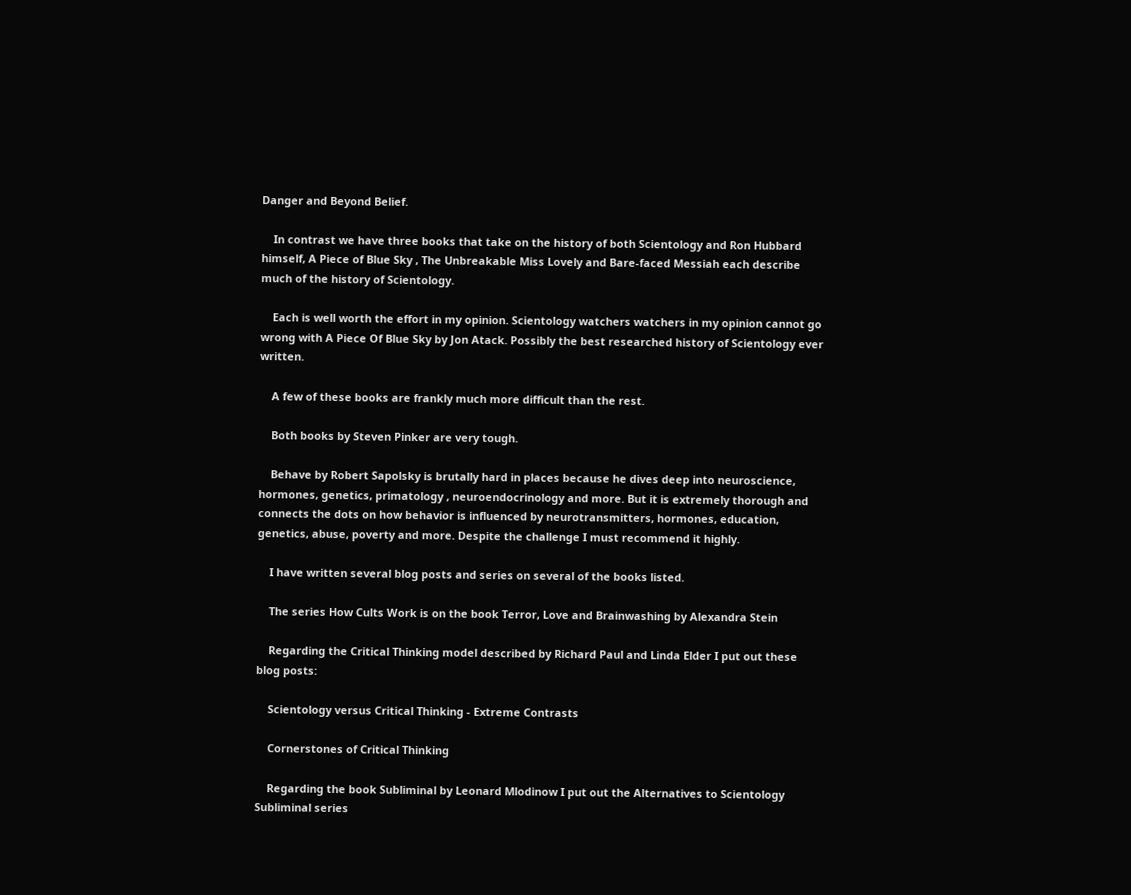Danger and Beyond Belief.

    In contrast we have three books that take on the history of both Scientology and Ron Hubbard himself, A Piece of Blue Sky , The Unbreakable Miss Lovely and Bare-faced Messiah each describe much of the history of Scientology.

    Each is well worth the effort in my opinion. Scientology watchers watchers in my opinion cannot go wrong with A Piece Of Blue Sky by Jon Atack. Possibly the best researched history of Scientology ever written.

    A few of these books are frankly much more difficult than the rest.

    Both books by Steven Pinker are very tough.

    Behave by Robert Sapolsky is brutally hard in places because he dives deep into neuroscience, hormones, genetics, primatology , neuroendocrinology and more. But it is extremely thorough and connects the dots on how behavior is influenced by neurotransmitters, hormones, education, genetics, abuse, poverty and more. Despite the challenge I must recommend it highly.

    I have written several blog posts and series on several of the books listed.

    The series How Cults Work is on the book Terror, Love and Brainwashing by Alexandra Stein

    Regarding the Critical Thinking model described by Richard Paul and Linda Elder I put out these blog posts:

    Scientology versus Critical Thinking - Extreme Contrasts

    Cornerstones of Critical Thinking

    Regarding the book Subliminal by Leonard Mlodinow I put out the Alternatives to Scientology Subliminal series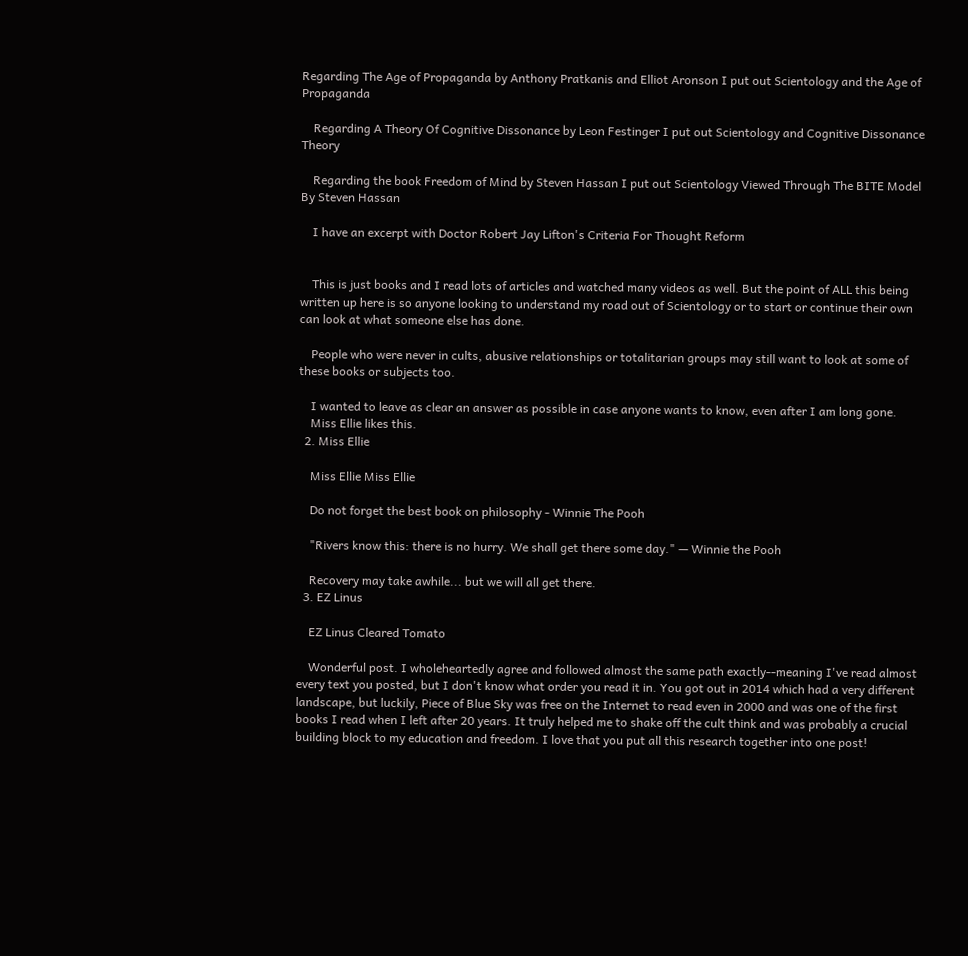Regarding The Age of Propaganda by Anthony Pratkanis and Elliot Aronson I put out Scientology and the Age of Propaganda

    Regarding A Theory Of Cognitive Dissonance by Leon Festinger I put out Scientology and Cognitive Dissonance Theory

    Regarding the book Freedom of Mind by Steven Hassan I put out Scientology Viewed Through The BITE Model By Steven Hassan

    I have an excerpt with Doctor Robert Jay Lifton's Criteria For Thought Reform


    This is just books and I read lots of articles and watched many videos as well. But the point of ALL this being written up here is so anyone looking to understand my road out of Scientology or to start or continue their own can look at what someone else has done.

    People who were never in cults, abusive relationships or totalitarian groups may still want to look at some of these books or subjects too.

    I wanted to leave as clear an answer as possible in case anyone wants to know, even after I am long gone.
    Miss Ellie likes this.
  2. Miss Ellie

    Miss Ellie Miss Ellie

    Do not forget the best book on philosophy - Winnie The Pooh

    "Rivers know this: there is no hurry. We shall get there some day." — Winnie the Pooh

    Recovery may take awhile... but we will all get there.
  3. EZ Linus

    EZ Linus Cleared Tomato

    Wonderful post. I wholeheartedly agree and followed almost the same path exactly--meaning I've read almost every text you posted, but I don't know what order you read it in. You got out in 2014 which had a very different landscape, but luckily, Piece of Blue Sky was free on the Internet to read even in 2000 and was one of the first books I read when I left after 20 years. It truly helped me to shake off the cult think and was probably a crucial building block to my education and freedom. I love that you put all this research together into one post!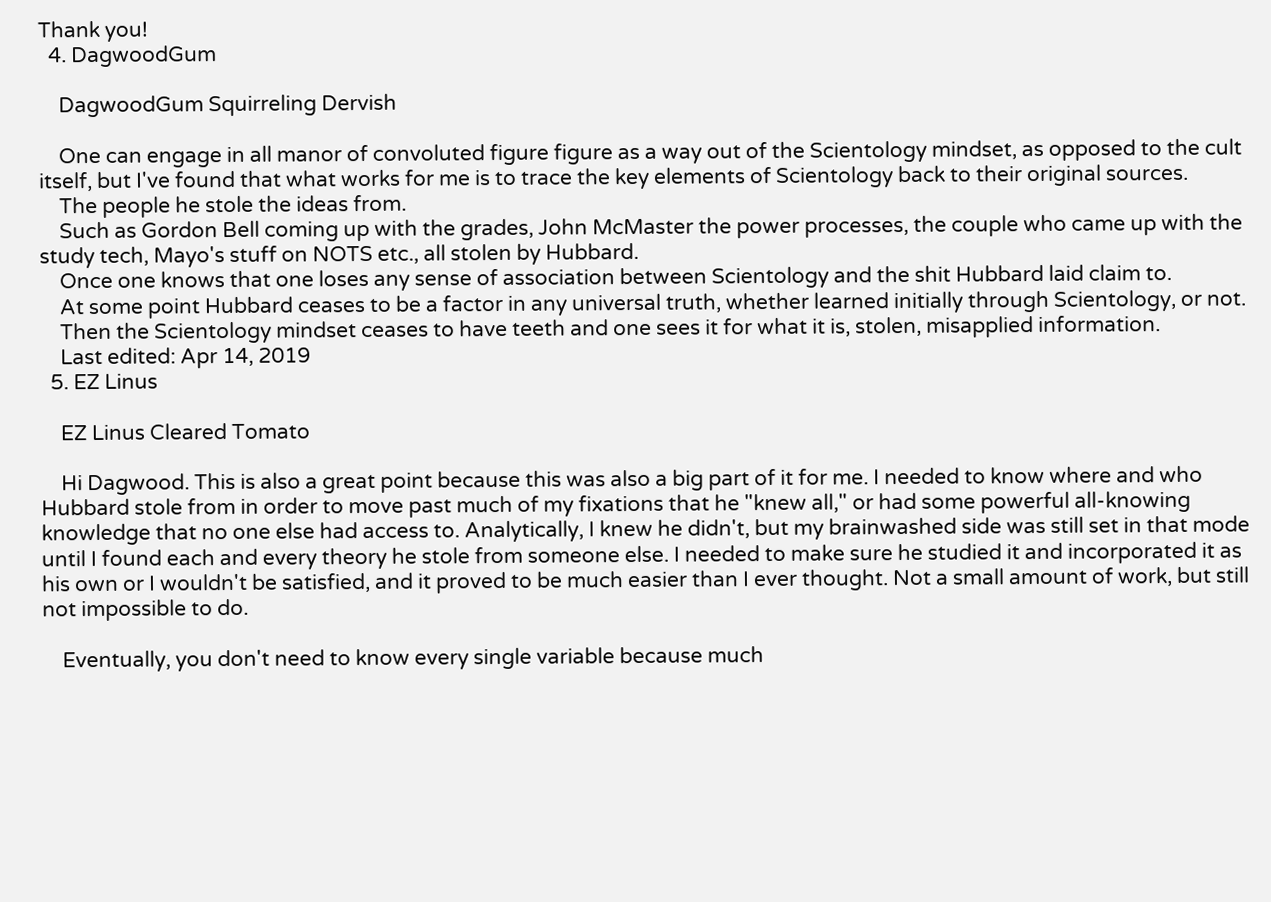Thank you!
  4. DagwoodGum

    DagwoodGum Squirreling Dervish

    One can engage in all manor of convoluted figure figure as a way out of the Scientology mindset, as opposed to the cult itself, but I've found that what works for me is to trace the key elements of Scientology back to their original sources.
    The people he stole the ideas from.
    Such as Gordon Bell coming up with the grades, John McMaster the power processes, the couple who came up with the study tech, Mayo's stuff on NOTS etc., all stolen by Hubbard.
    Once one knows that one loses any sense of association between Scientology and the shit Hubbard laid claim to.
    At some point Hubbard ceases to be a factor in any universal truth, whether learned initially through Scientology, or not.
    Then the Scientology mindset ceases to have teeth and one sees it for what it is, stolen, misapplied information.
    Last edited: Apr 14, 2019
  5. EZ Linus

    EZ Linus Cleared Tomato

    Hi Dagwood. This is also a great point because this was also a big part of it for me. I needed to know where and who Hubbard stole from in order to move past much of my fixations that he "knew all," or had some powerful all-knowing knowledge that no one else had access to. Analytically, I knew he didn't, but my brainwashed side was still set in that mode until I found each and every theory he stole from someone else. I needed to make sure he studied it and incorporated it as his own or I wouldn't be satisfied, and it proved to be much easier than I ever thought. Not a small amount of work, but still not impossible to do.

    Eventually, you don't need to know every single variable because much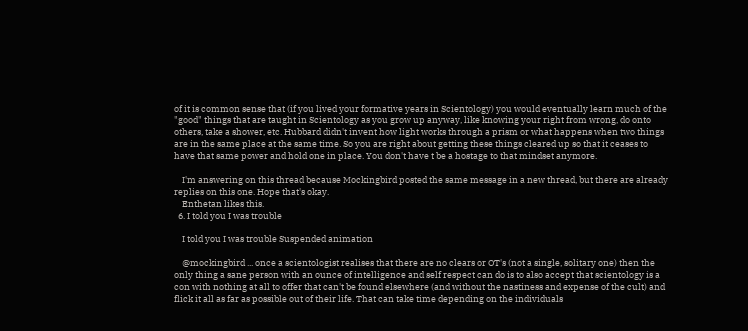of it is common sense that (if you lived your formative years in Scientology) you would eventually learn much of the "good" things that are taught in Scientology as you grow up anyway, like knowing your right from wrong, do onto others, take a shower, etc. Hubbard didn't invent how light works through a prism or what happens when two things are in the same place at the same time. So you are right about getting these things cleared up so that it ceases to have that same power and hold one in place. You don't have t be a hostage to that mindset anymore.

    I'm answering on this thread because Mockingbird posted the same message in a new thread, but there are already replies on this one. Hope that's okay.
    Enthetan likes this.
  6. I told you I was trouble

    I told you I was trouble Suspended animation

    @mockingbird ... once a scientologist realises that there are no clears or OT's (not a single, solitary one) then the only thing a sane person with an ounce of intelligence and self respect can do is to also accept that scientology is a con with nothing at all to offer that can't be found elsewhere (and without the nastiness and expense of the cult) and flick it all as far as possible out of their life. That can take time depending on the individuals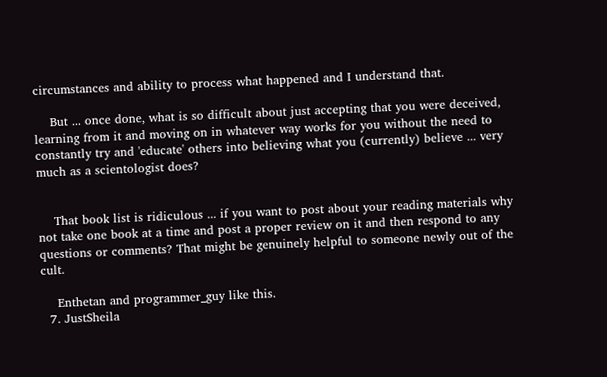circumstances and ability to process what happened and I understand that.

    But ... once done, what is so difficult about just accepting that you were deceived, learning from it and moving on in whatever way works for you without the need to constantly try and 'educate' others into believing what you (currently) believe ... very much as a scientologist does?


    That book list is ridiculous ... if you want to post about your reading materials why not take one book at a time and post a proper review on it and then respond to any questions or comments? That might be genuinely helpful to someone newly out of the cult.

    Enthetan and programmer_guy like this.
  7. JustSheila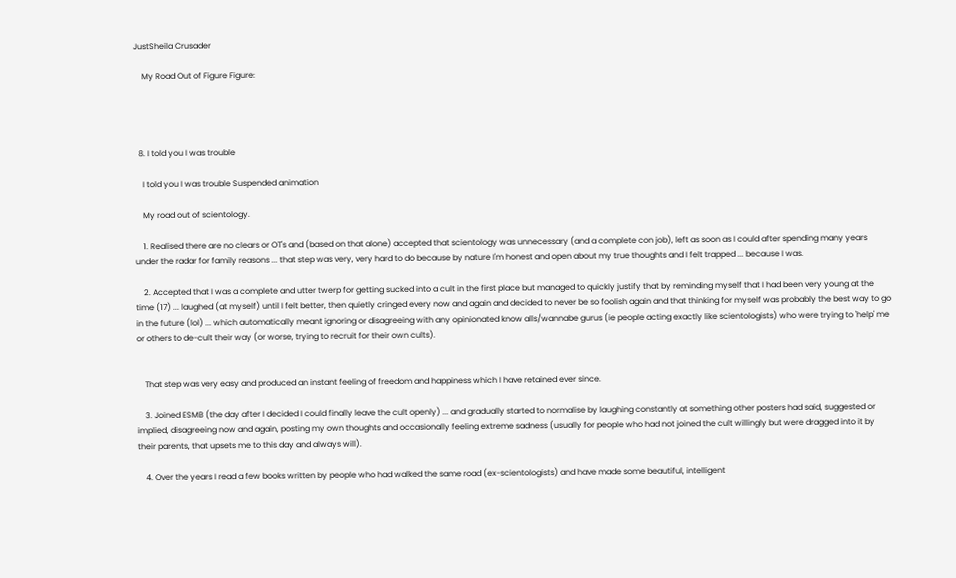JustSheila Crusader

    My Road Out of Figure Figure:




  8. I told you I was trouble

    I told you I was trouble Suspended animation

    My road out of scientology.

    1. Realised there are no clears or OT's and (based on that alone) accepted that scientology was unnecessary (and a complete con job), left as soon as I could after spending many years under the radar for family reasons ... that step was very, very hard to do because by nature I'm honest and open about my true thoughts and I felt trapped ... because I was.

    2. Accepted that I was a complete and utter twerp for getting sucked into a cult in the first place but managed to quickly justify that by reminding myself that I had been very young at the time (17) ... laughed (at myself) until I felt better, then quietly cringed every now and again and decided to never be so foolish again and that thinking for myself was probably the best way to go in the future (lol) ... which automatically meant ignoring or disagreeing with any opinionated know alls/wannabe gurus (ie people acting exactly like scientologists) who were trying to 'help' me or others to de-cult their way (or worse, trying to recruit for their own cults).


    That step was very easy and produced an instant feeling of freedom and happiness which I have retained ever since.

    3. Joined ESMB (the day after I decided I could finally leave the cult openly) ... and gradually started to normalise by laughing constantly at something other posters had said, suggested or implied, disagreeing now and again, posting my own thoughts and occasionally feeling extreme sadness (usually for people who had not joined the cult willingly but were dragged into it by their parents, that upsets me to this day and always will).

    4. Over the years I read a few books written by people who had walked the same road (ex-scientologists) and have made some beautiful, intelligent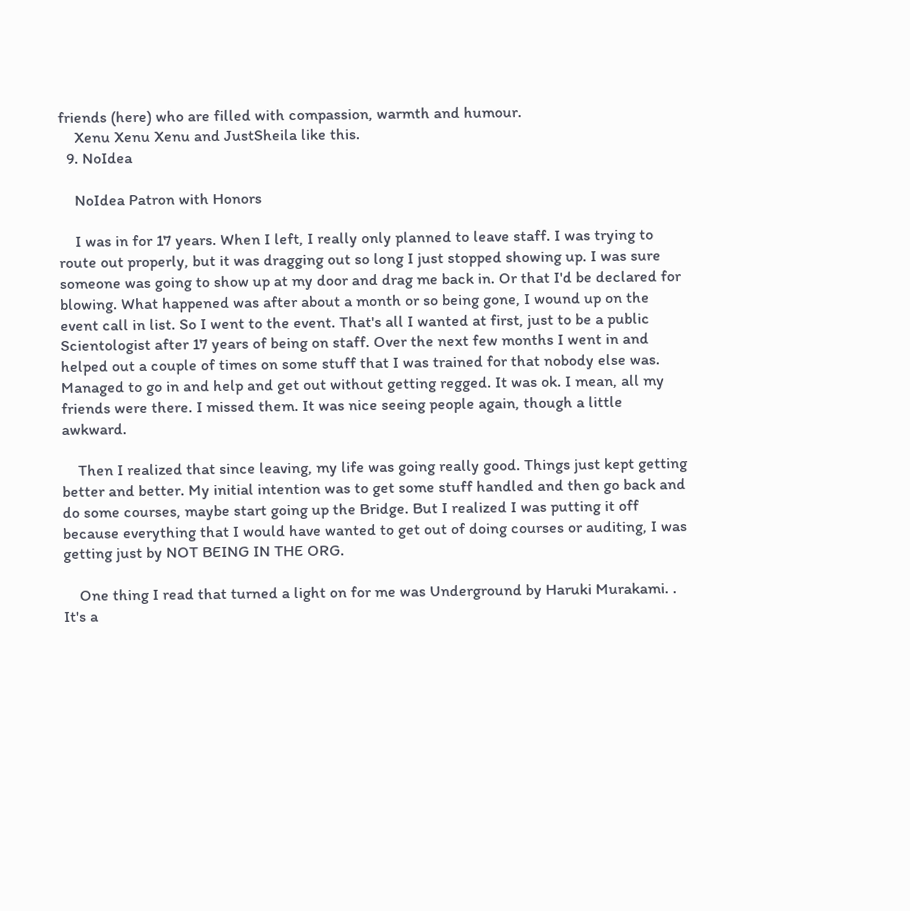friends (here) who are filled with compassion, warmth and humour.
    Xenu Xenu Xenu and JustSheila like this.
  9. NoIdea

    NoIdea Patron with Honors

    I was in for 17 years. When I left, I really only planned to leave staff. I was trying to route out properly, but it was dragging out so long I just stopped showing up. I was sure someone was going to show up at my door and drag me back in. Or that I'd be declared for blowing. What happened was after about a month or so being gone, I wound up on the event call in list. So I went to the event. That's all I wanted at first, just to be a public Scientologist after 17 years of being on staff. Over the next few months I went in and helped out a couple of times on some stuff that I was trained for that nobody else was. Managed to go in and help and get out without getting regged. It was ok. I mean, all my friends were there. I missed them. It was nice seeing people again, though a little awkward.

    Then I realized that since leaving, my life was going really good. Things just kept getting better and better. My initial intention was to get some stuff handled and then go back and do some courses, maybe start going up the Bridge. But I realized I was putting it off because everything that I would have wanted to get out of doing courses or auditing, I was getting just by NOT BEING IN THE ORG.

    One thing I read that turned a light on for me was Underground by Haruki Murakami. . It's a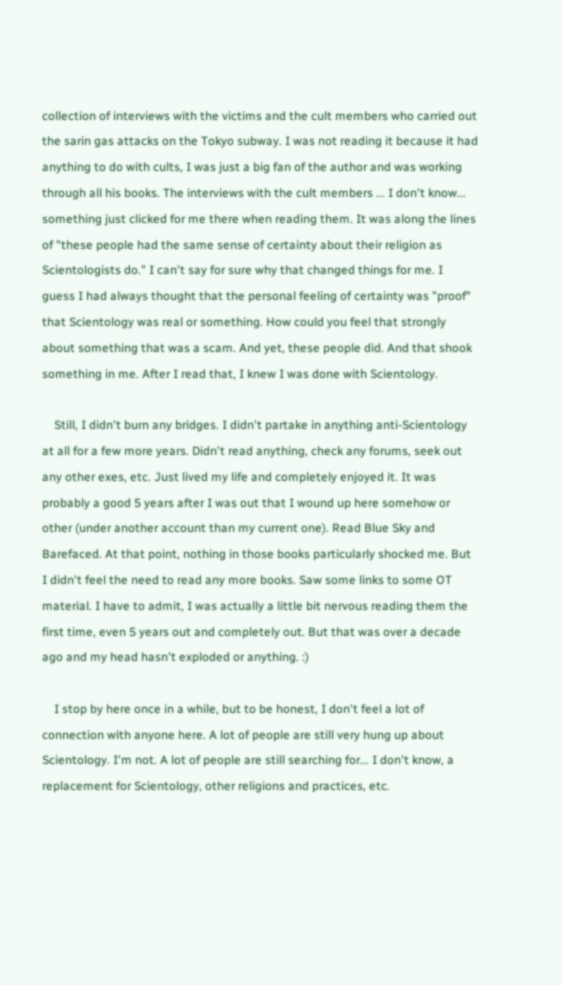collection of interviews with the victims and the cult members who carried out the sarin gas attacks on the Tokyo subway. I was not reading it because it had anything to do with cults, I was just a big fan of the author and was working through all his books. The interviews with the cult members ... I don't know... something just clicked for me there when reading them. It was along the lines of "these people had the same sense of certainty about their religion as Scientologists do." I can't say for sure why that changed things for me. I guess I had always thought that the personal feeling of certainty was "proof" that Scientology was real or something. How could you feel that strongly about something that was a scam. And yet, these people did. And that shook something in me. After I read that, I knew I was done with Scientology.

    Still, I didn't burn any bridges. I didn't partake in anything anti-Scientology at all for a few more years. Didn't read anything, check any forums, seek out any other exes, etc. Just lived my life and completely enjoyed it. It was probably a good 5 years after I was out that I wound up here somehow or other (under another account than my current one). Read Blue Sky and Barefaced. At that point, nothing in those books particularly shocked me. But I didn't feel the need to read any more books. Saw some links to some OT material. I have to admit, I was actually a little bit nervous reading them the first time, even 5 years out and completely out. But that was over a decade ago and my head hasn't exploded or anything. :)

    I stop by here once in a while, but to be honest, I don't feel a lot of connection with anyone here. A lot of people are still very hung up about Scientology. I'm not. A lot of people are still searching for... I don't know, a replacement for Scientology, other religions and practices, etc.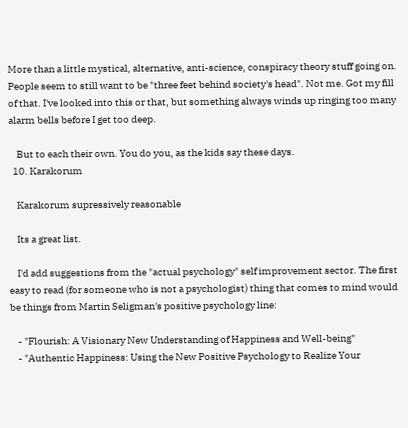More than a little mystical, alternative, anti-science, conspiracy theory stuff going on. People seem to still want to be "three feet behind society's head". Not me. Got my fill of that. I've looked into this or that, but something always winds up ringing too many alarm bells before I get too deep.

    But to each their own. You do you, as the kids say these days.
  10. Karakorum

    Karakorum supressively reasonable

    Its a great list.

    I'd add suggestions from the "actual psychology" self improvement sector. The first easy to read (for someone who is not a psychologist) thing that comes to mind would be things from Martin Seligman's positive psychology line:

    - "Flourish: A Visionary New Understanding of Happiness and Well-being"
    - "Authentic Happiness: Using the New Positive Psychology to Realize Your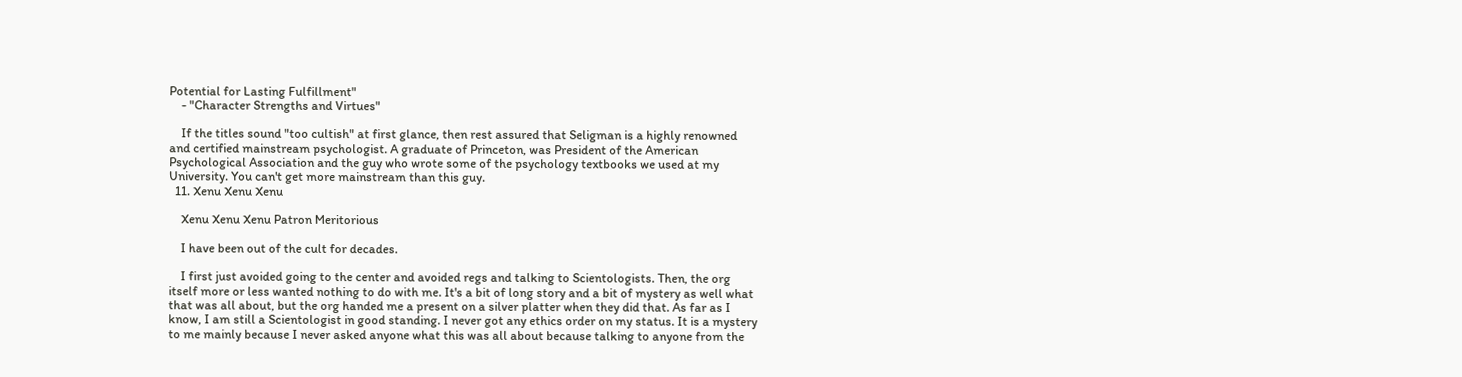Potential for Lasting Fulfillment"
    - "Character Strengths and Virtues"

    If the titles sound "too cultish" at first glance, then rest assured that Seligman is a highly renowned and certified mainstream psychologist. A graduate of Princeton, was President of the American Psychological Association and the guy who wrote some of the psychology textbooks we used at my University. You can't get more mainstream than this guy.
  11. Xenu Xenu Xenu

    Xenu Xenu Xenu Patron Meritorious

    I have been out of the cult for decades.

    I first just avoided going to the center and avoided regs and talking to Scientologists. Then, the org itself more or less wanted nothing to do with me. It's a bit of long story and a bit of mystery as well what that was all about, but the org handed me a present on a silver platter when they did that. As far as I know, I am still a Scientologist in good standing. I never got any ethics order on my status. It is a mystery to me mainly because I never asked anyone what this was all about because talking to anyone from the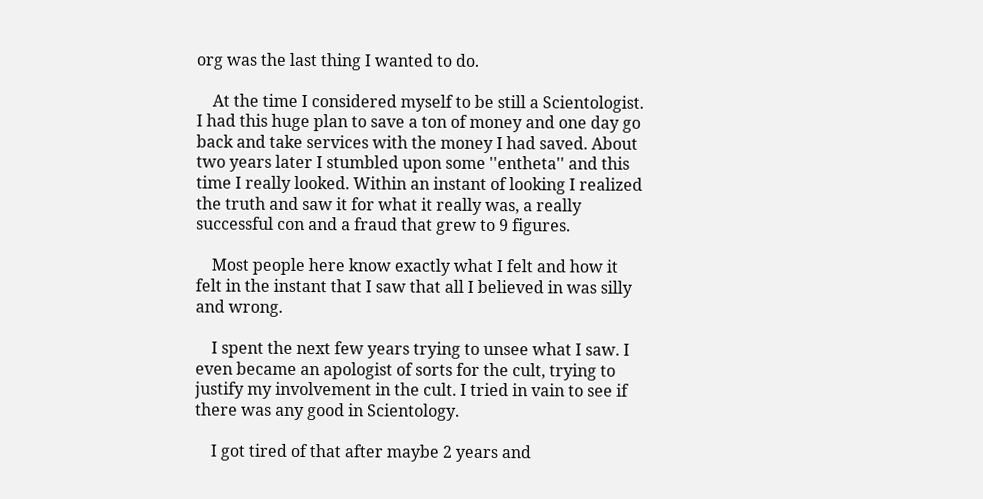org was the last thing I wanted to do.

    At the time I considered myself to be still a Scientologist. I had this huge plan to save a ton of money and one day go back and take services with the money I had saved. About two years later I stumbled upon some ''entheta'' and this time I really looked. Within an instant of looking I realized the truth and saw it for what it really was, a really successful con and a fraud that grew to 9 figures.

    Most people here know exactly what I felt and how it felt in the instant that I saw that all I believed in was silly and wrong.

    I spent the next few years trying to unsee what I saw. I even became an apologist of sorts for the cult, trying to justify my involvement in the cult. I tried in vain to see if there was any good in Scientology.

    I got tired of that after maybe 2 years and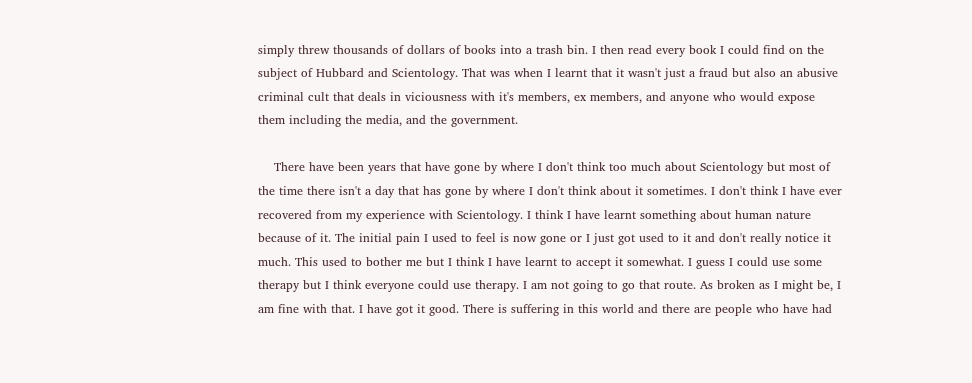simply threw thousands of dollars of books into a trash bin. I then read every book I could find on the subject of Hubbard and Scientology. That was when I learnt that it wasn't just a fraud but also an abusive criminal cult that deals in viciousness with it's members, ex members, and anyone who would expose them including the media, and the government.

    There have been years that have gone by where I don't think too much about Scientology but most of the time there isn't a day that has gone by where I don't think about it sometimes. I don't think I have ever recovered from my experience with Scientology. I think I have learnt something about human nature because of it. The initial pain I used to feel is now gone or I just got used to it and don't really notice it much. This used to bother me but I think I have learnt to accept it somewhat. I guess I could use some therapy but I think everyone could use therapy. I am not going to go that route. As broken as I might be, I am fine with that. I have got it good. There is suffering in this world and there are people who have had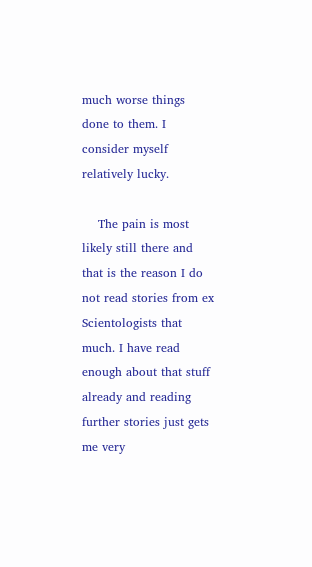much worse things done to them. I consider myself relatively lucky.

    The pain is most likely still there and that is the reason I do not read stories from ex Scientologists that much. I have read enough about that stuff already and reading further stories just gets me very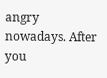angry nowadays. After you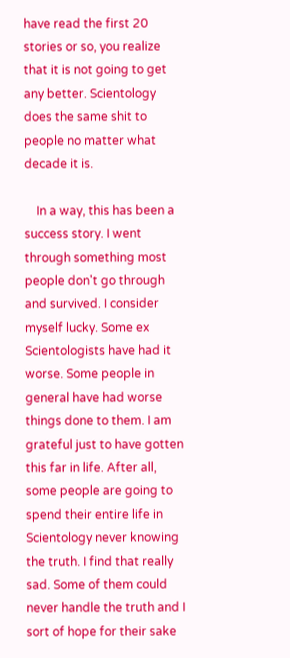have read the first 20 stories or so, you realize that it is not going to get any better. Scientology does the same shit to people no matter what decade it is.

    In a way, this has been a success story. I went through something most people don't go through and survived. I consider myself lucky. Some ex Scientologists have had it worse. Some people in general have had worse things done to them. I am grateful just to have gotten this far in life. After all, some people are going to spend their entire life in Scientology never knowing the truth. I find that really sad. Some of them could never handle the truth and I sort of hope for their sake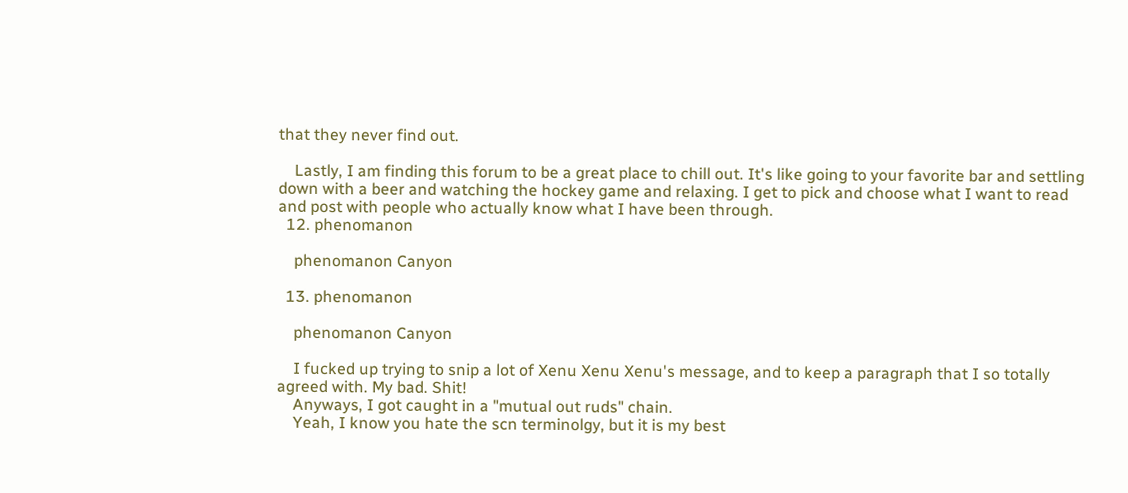that they never find out.

    Lastly, I am finding this forum to be a great place to chill out. It's like going to your favorite bar and settling down with a beer and watching the hockey game and relaxing. I get to pick and choose what I want to read and post with people who actually know what I have been through.
  12. phenomanon

    phenomanon Canyon

  13. phenomanon

    phenomanon Canyon

    I fucked up trying to snip a lot of Xenu Xenu Xenu's message, and to keep a paragraph that I so totally agreed with. My bad. Shit!
    Anyways, I got caught in a "mutual out ruds" chain.
    Yeah, I know you hate the scn terminolgy, but it is my best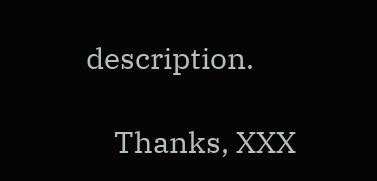description.

    Thanks, XXX